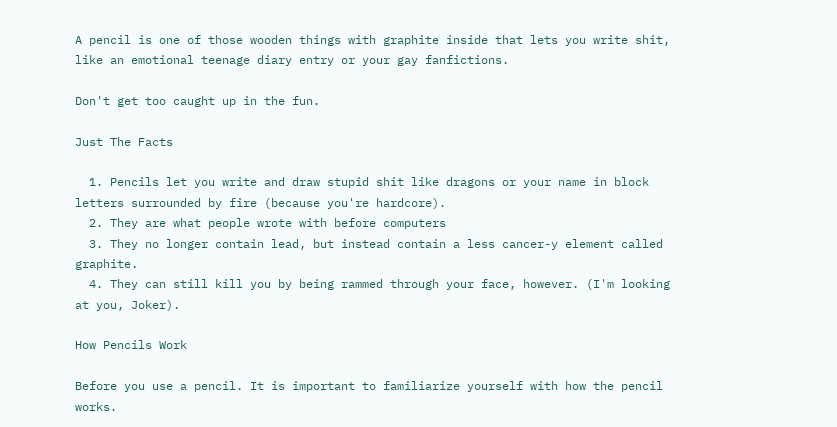A pencil is one of those wooden things with graphite inside that lets you write shit, like an emotional teenage diary entry or your gay fanfictions.

Don't get too caught up in the fun.

Just The Facts

  1. Pencils let you write and draw stupid shit like dragons or your name in block letters surrounded by fire (because you're hardcore).
  2. They are what people wrote with before computers
  3. They no longer contain lead, but instead contain a less cancer-y element called graphite.
  4. They can still kill you by being rammed through your face, however. (I'm looking at you, Joker).

How Pencils Work

Before you use a pencil. It is important to familiarize yourself with how the pencil works.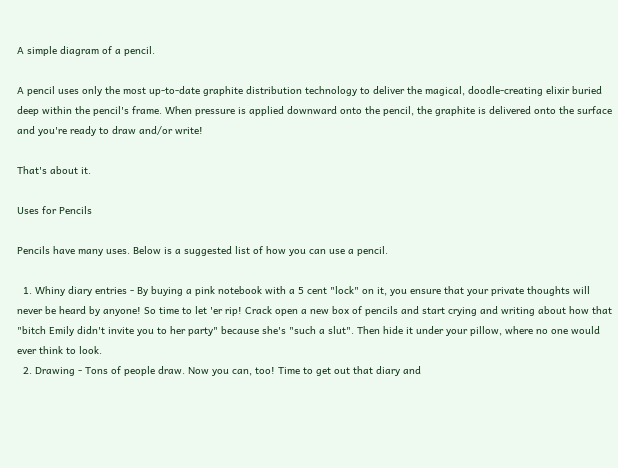A simple diagram of a pencil.

A pencil uses only the most up-to-date graphite distribution technology to deliver the magical, doodle-creating elixir buried deep within the pencil's frame. When pressure is applied downward onto the pencil, the graphite is delivered onto the surface and you're ready to draw and/or write!

That's about it.

Uses for Pencils

Pencils have many uses. Below is a suggested list of how you can use a pencil.

  1. Whiny diary entries - By buying a pink notebook with a 5 cent "lock" on it, you ensure that your private thoughts will never be heard by anyone! So time to let 'er rip! Crack open a new box of pencils and start crying and writing about how that "bitch Emily didn't invite you to her party" because she's "such a slut". Then hide it under your pillow, where no one would ever think to look.
  2. Drawing - Tons of people draw. Now you can, too! Time to get out that diary and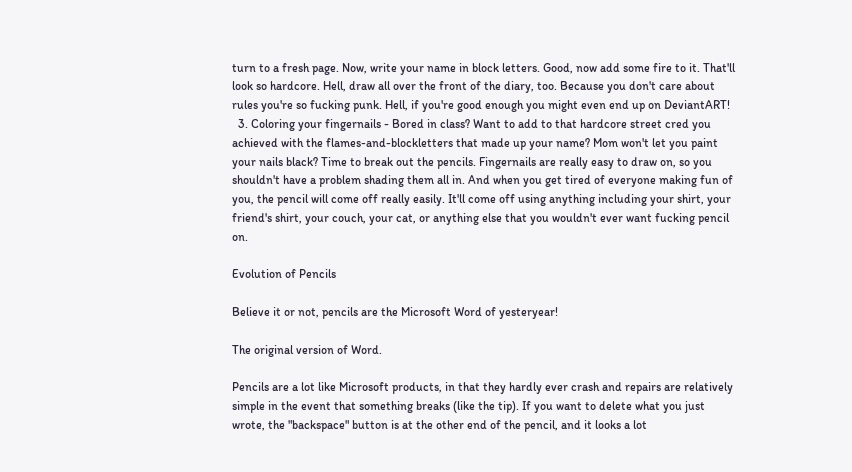turn to a fresh page. Now, write your name in block letters. Good, now add some fire to it. That'll look so hardcore. Hell, draw all over the front of the diary, too. Because you don't care about rules you're so fucking punk. Hell, if you're good enough you might even end up on DeviantART!
  3. Coloring your fingernails - Bored in class? Want to add to that hardcore street cred you achieved with the flames-and-blockletters that made up your name? Mom won't let you paint your nails black? Time to break out the pencils. Fingernails are really easy to draw on, so you shouldn't have a problem shading them all in. And when you get tired of everyone making fun of you, the pencil will come off really easily. It'll come off using anything including your shirt, your friend's shirt, your couch, your cat, or anything else that you wouldn't ever want fucking pencil on.

Evolution of Pencils

Believe it or not, pencils are the Microsoft Word of yesteryear!

The original version of Word.

Pencils are a lot like Microsoft products, in that they hardly ever crash and repairs are relatively simple in the event that something breaks (like the tip). If you want to delete what you just wrote, the "backspace" button is at the other end of the pencil, and it looks a lot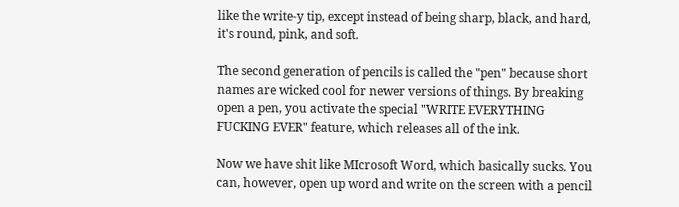like the write-y tip, except instead of being sharp, black, and hard, it's round, pink, and soft.

The second generation of pencils is called the "pen" because short names are wicked cool for newer versions of things. By breaking open a pen, you activate the special "WRITE EVERYTHING FUCKING EVER" feature, which releases all of the ink.

Now we have shit like MIcrosoft Word, which basically sucks. You can, however, open up word and write on the screen with a pencil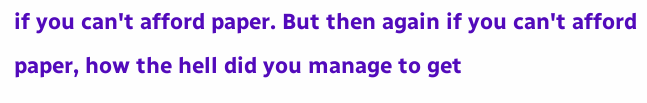if you can't afford paper. But then again if you can't afford paper, how the hell did you manage to get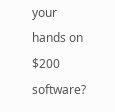your hands on $200 software?